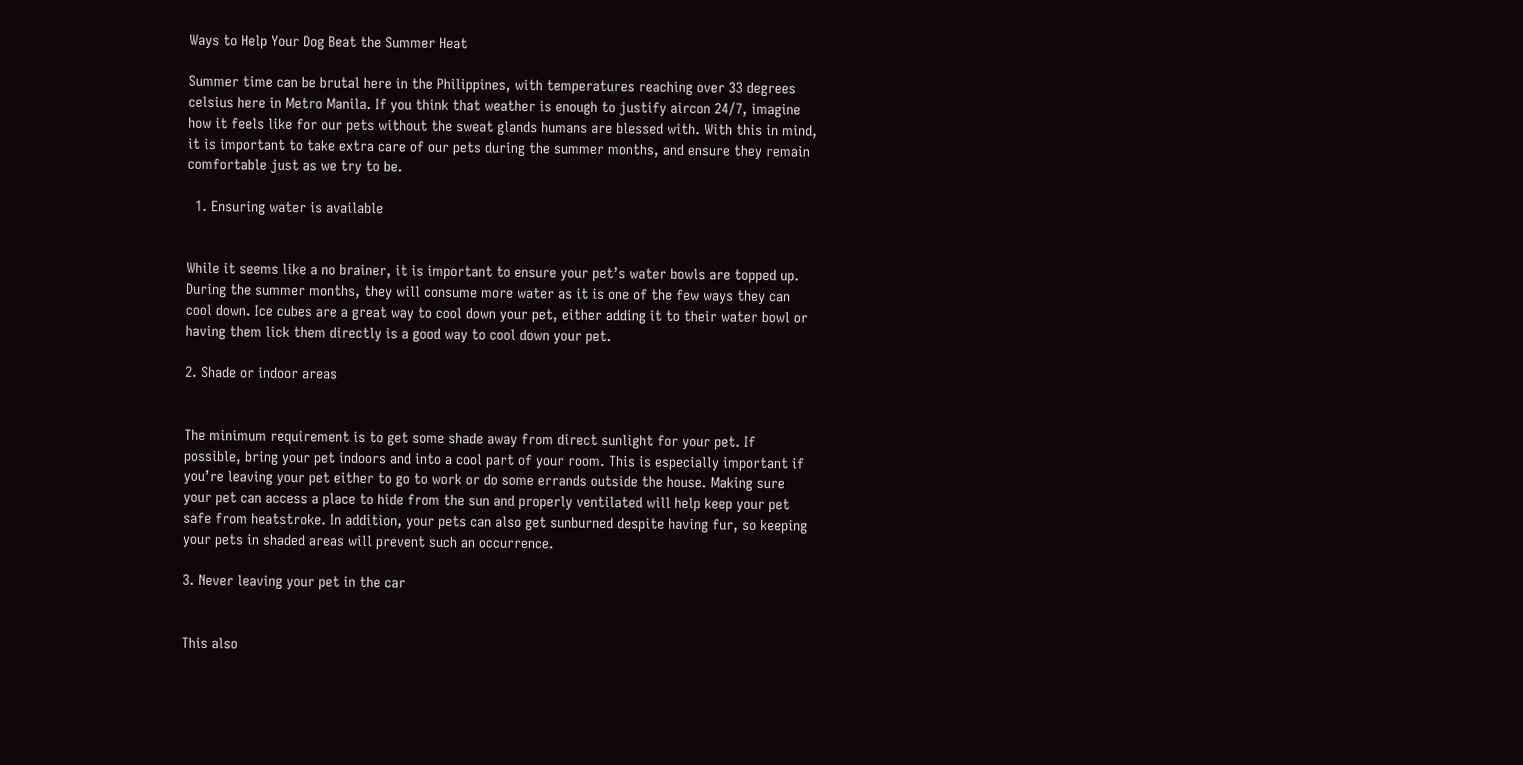Ways to Help Your Dog Beat the Summer Heat

Summer time can be brutal here in the Philippines, with temperatures reaching over 33 degrees celsius here in Metro Manila. If you think that weather is enough to justify aircon 24/7, imagine how it feels like for our pets without the sweat glands humans are blessed with. With this in mind, it is important to take extra care of our pets during the summer months, and ensure they remain comfortable just as we try to be.

  1. Ensuring water is available


While it seems like a no brainer, it is important to ensure your pet’s water bowls are topped up. During the summer months, they will consume more water as it is one of the few ways they can cool down. Ice cubes are a great way to cool down your pet, either adding it to their water bowl or having them lick them directly is a good way to cool down your pet.

2. Shade or indoor areas


The minimum requirement is to get some shade away from direct sunlight for your pet. If possible, bring your pet indoors and into a cool part of your room. This is especially important if you’re leaving your pet either to go to work or do some errands outside the house. Making sure your pet can access a place to hide from the sun and properly ventilated will help keep your pet safe from heatstroke. In addition, your pets can also get sunburned despite having fur, so keeping your pets in shaded areas will prevent such an occurrence.

3. Never leaving your pet in the car


This also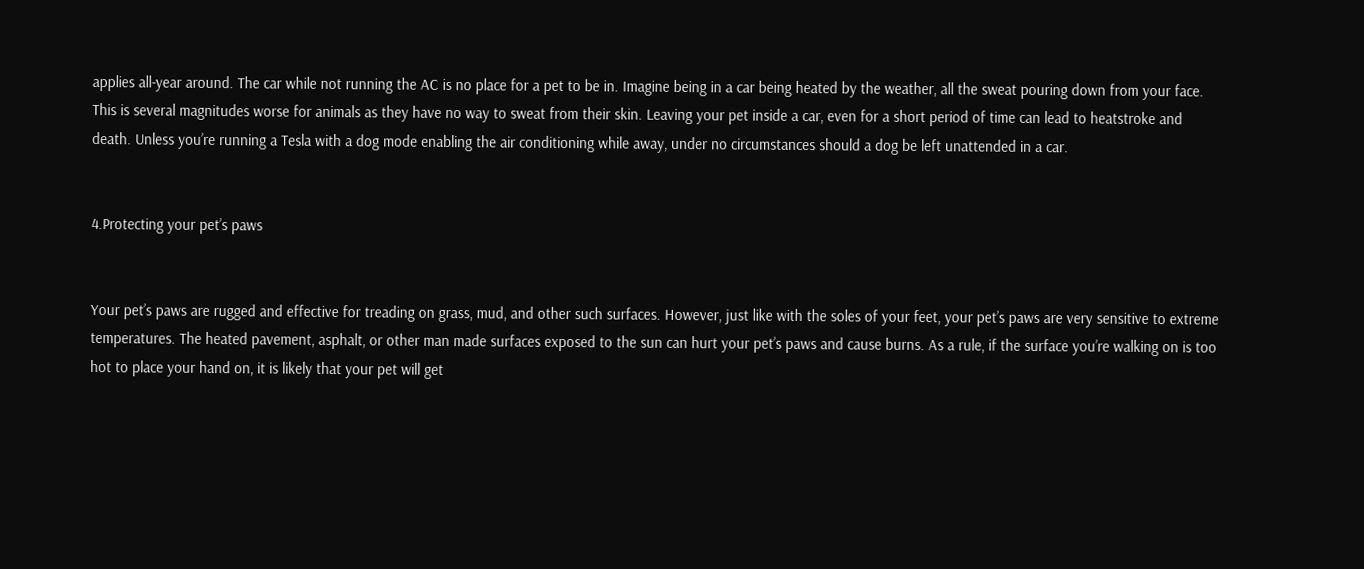applies all-year around. The car while not running the AC is no place for a pet to be in. Imagine being in a car being heated by the weather, all the sweat pouring down from your face. This is several magnitudes worse for animals as they have no way to sweat from their skin. Leaving your pet inside a car, even for a short period of time can lead to heatstroke and death. Unless you’re running a Tesla with a dog mode enabling the air conditioning while away, under no circumstances should a dog be left unattended in a car.


4.Protecting your pet’s paws


Your pet’s paws are rugged and effective for treading on grass, mud, and other such surfaces. However, just like with the soles of your feet, your pet’s paws are very sensitive to extreme temperatures. The heated pavement, asphalt, or other man made surfaces exposed to the sun can hurt your pet’s paws and cause burns. As a rule, if the surface you’re walking on is too hot to place your hand on, it is likely that your pet will get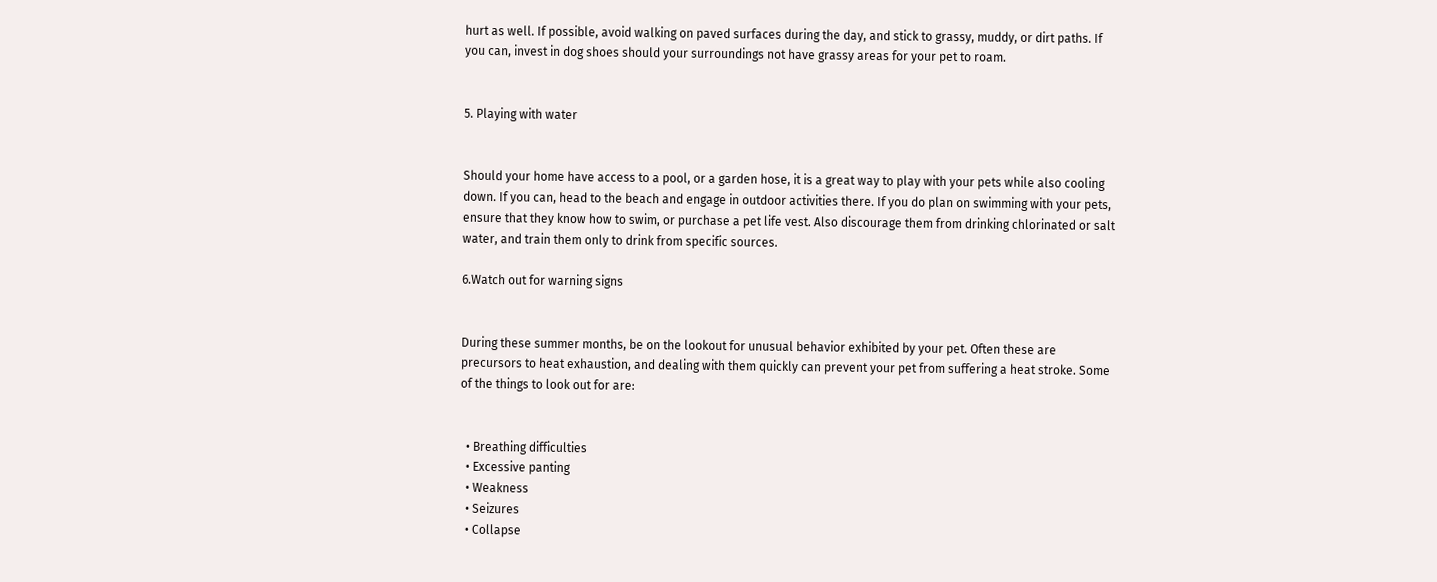hurt as well. If possible, avoid walking on paved surfaces during the day, and stick to grassy, muddy, or dirt paths. If you can, invest in dog shoes should your surroundings not have grassy areas for your pet to roam.


5. Playing with water


Should your home have access to a pool, or a garden hose, it is a great way to play with your pets while also cooling down. If you can, head to the beach and engage in outdoor activities there. If you do plan on swimming with your pets, ensure that they know how to swim, or purchase a pet life vest. Also discourage them from drinking chlorinated or salt water, and train them only to drink from specific sources.

6.Watch out for warning signs


During these summer months, be on the lookout for unusual behavior exhibited by your pet. Often these are precursors to heat exhaustion, and dealing with them quickly can prevent your pet from suffering a heat stroke. Some of the things to look out for are:


  • Breathing difficulties
  • Excessive panting
  • Weakness
  • Seizures
  • Collapse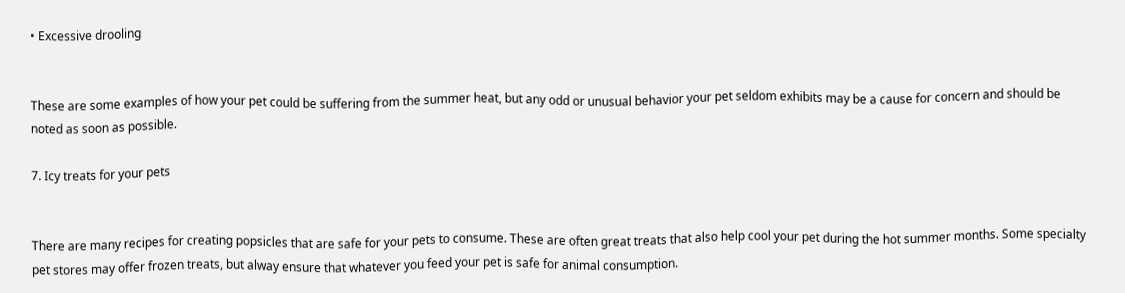• Excessive drooling


These are some examples of how your pet could be suffering from the summer heat, but any odd or unusual behavior your pet seldom exhibits may be a cause for concern and should be noted as soon as possible.

7. Icy treats for your pets


There are many recipes for creating popsicles that are safe for your pets to consume. These are often great treats that also help cool your pet during the hot summer months. Some specialty pet stores may offer frozen treats, but alway ensure that whatever you feed your pet is safe for animal consumption.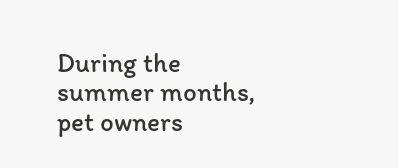During the summer months, pet owners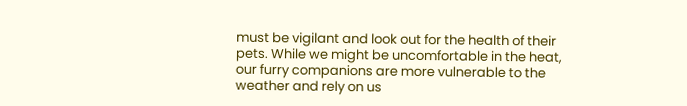must be vigilant and look out for the health of their pets. While we might be uncomfortable in the heat, our furry companions are more vulnerable to the weather and rely on us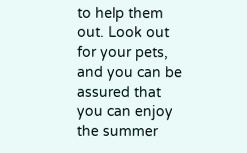to help them out. Look out for your pets, and you can be assured that you can enjoy the summer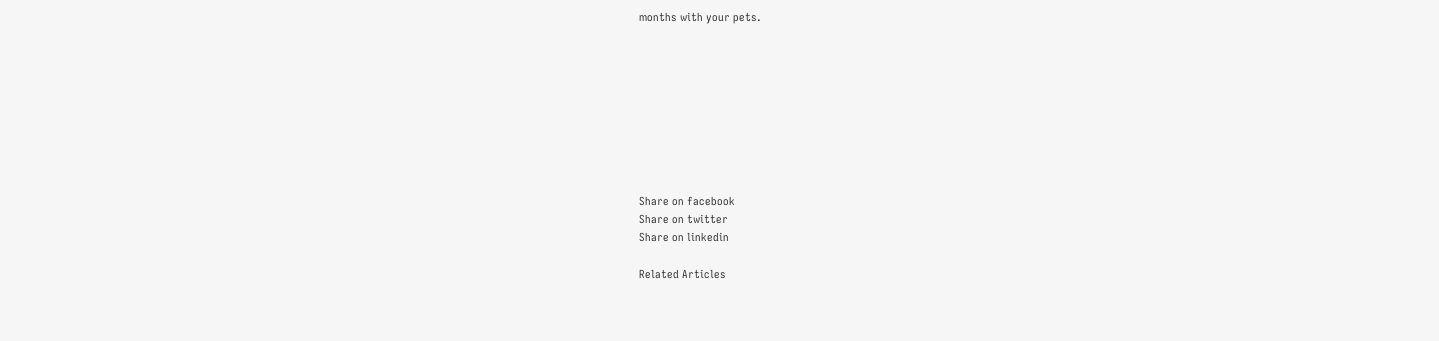months with your pets.









Share on facebook
Share on twitter
Share on linkedin

Related Articles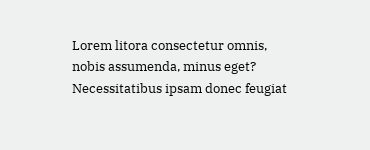Lorem litora consectetur omnis, nobis assumenda, minus eget? Necessitatibus ipsam donec feugiat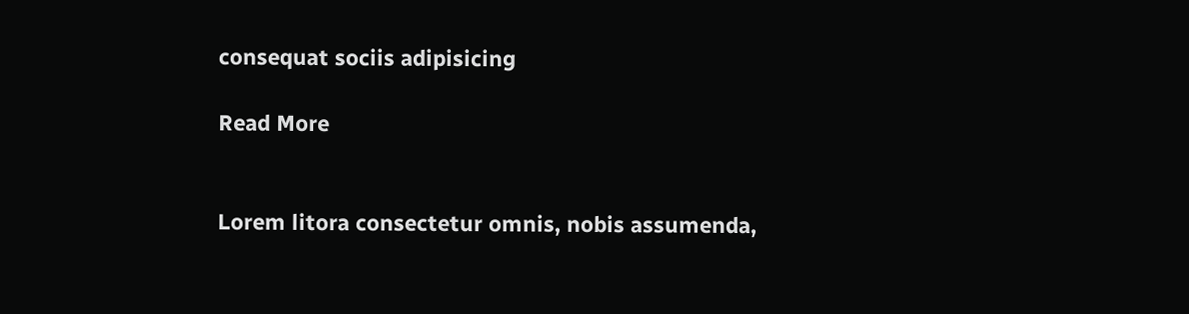consequat sociis adipisicing

Read More


Lorem litora consectetur omnis, nobis assumenda,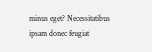minus eget? Necessitatibus ipsam donec feugiat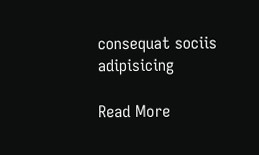consequat sociis adipisicing

Read More